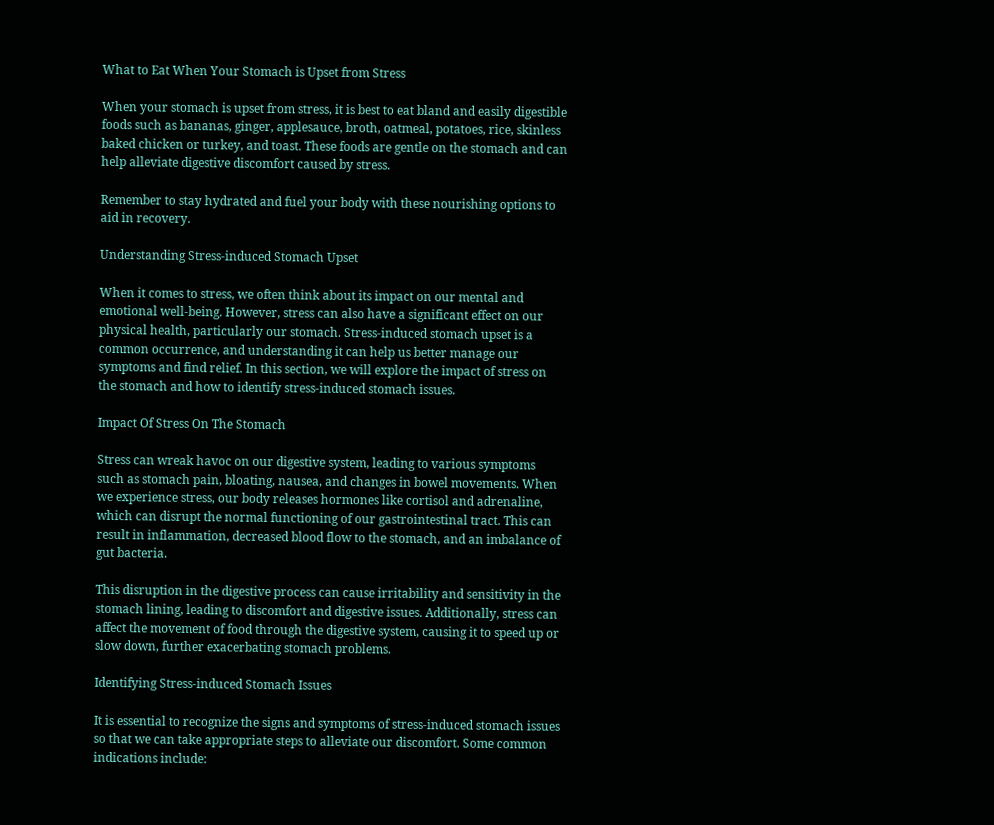What to Eat When Your Stomach is Upset from Stress

When your stomach is upset from stress, it is best to eat bland and easily digestible foods such as bananas, ginger, applesauce, broth, oatmeal, potatoes, rice, skinless baked chicken or turkey, and toast. These foods are gentle on the stomach and can help alleviate digestive discomfort caused by stress.

Remember to stay hydrated and fuel your body with these nourishing options to aid in recovery.

Understanding Stress-induced Stomach Upset

When it comes to stress, we often think about its impact on our mental and emotional well-being. However, stress can also have a significant effect on our physical health, particularly our stomach. Stress-induced stomach upset is a common occurrence, and understanding it can help us better manage our symptoms and find relief. In this section, we will explore the impact of stress on the stomach and how to identify stress-induced stomach issues.

Impact Of Stress On The Stomach

Stress can wreak havoc on our digestive system, leading to various symptoms such as stomach pain, bloating, nausea, and changes in bowel movements. When we experience stress, our body releases hormones like cortisol and adrenaline, which can disrupt the normal functioning of our gastrointestinal tract. This can result in inflammation, decreased blood flow to the stomach, and an imbalance of gut bacteria.

This disruption in the digestive process can cause irritability and sensitivity in the stomach lining, leading to discomfort and digestive issues. Additionally, stress can affect the movement of food through the digestive system, causing it to speed up or slow down, further exacerbating stomach problems.

Identifying Stress-induced Stomach Issues

It is essential to recognize the signs and symptoms of stress-induced stomach issues so that we can take appropriate steps to alleviate our discomfort. Some common indications include: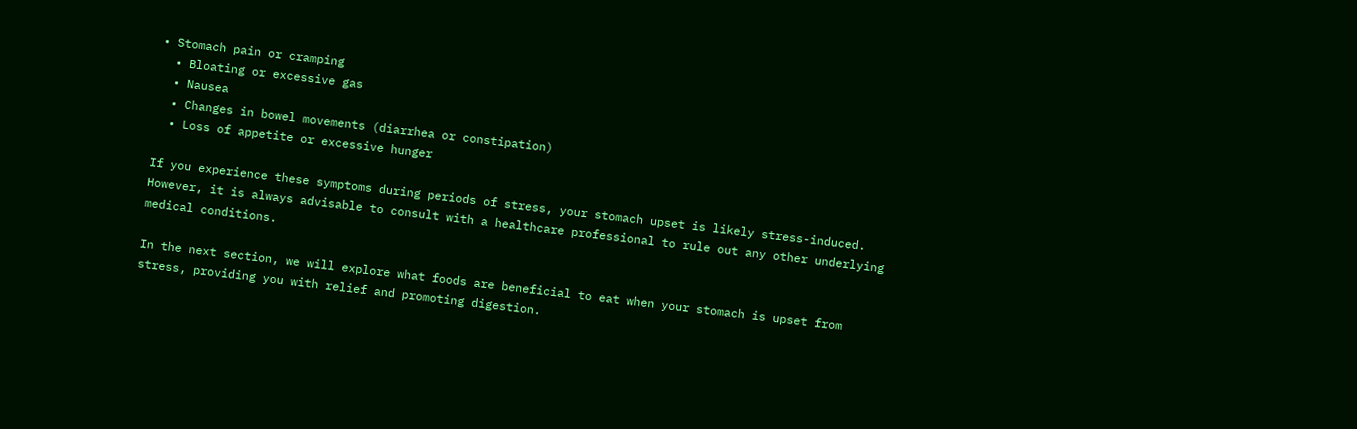• Stomach pain or cramping
  • Bloating or excessive gas
  • Nausea
  • Changes in bowel movements (diarrhea or constipation)
  • Loss of appetite or excessive hunger

If you experience these symptoms during periods of stress, your stomach upset is likely stress-induced. However, it is always advisable to consult with a healthcare professional to rule out any other underlying medical conditions.

In the next section, we will explore what foods are beneficial to eat when your stomach is upset from stress, providing you with relief and promoting digestion.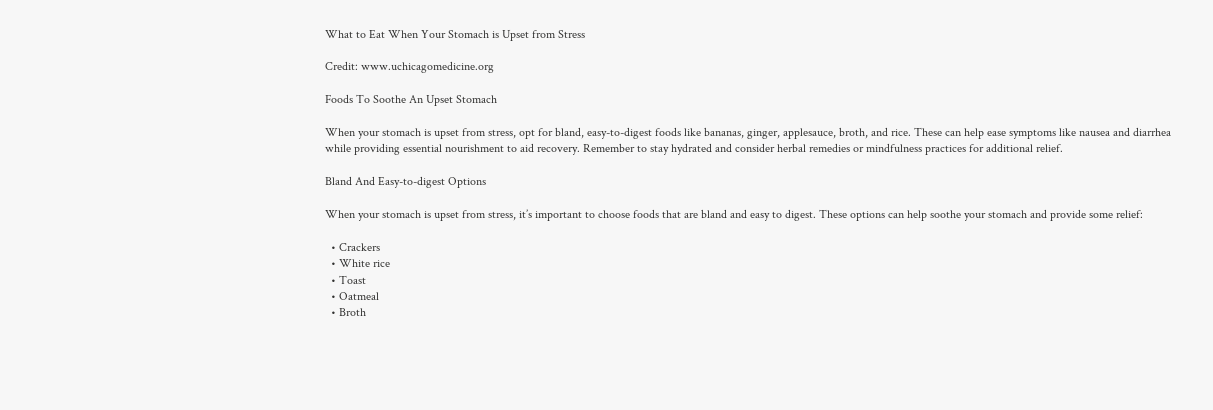What to Eat When Your Stomach is Upset from Stress

Credit: www.uchicagomedicine.org

Foods To Soothe An Upset Stomach

When your stomach is upset from stress, opt for bland, easy-to-digest foods like bananas, ginger, applesauce, broth, and rice. These can help ease symptoms like nausea and diarrhea while providing essential nourishment to aid recovery. Remember to stay hydrated and consider herbal remedies or mindfulness practices for additional relief.

Bland And Easy-to-digest Options

When your stomach is upset from stress, it’s important to choose foods that are bland and easy to digest. These options can help soothe your stomach and provide some relief:

  • Crackers
  • White rice
  • Toast
  • Oatmeal
  • Broth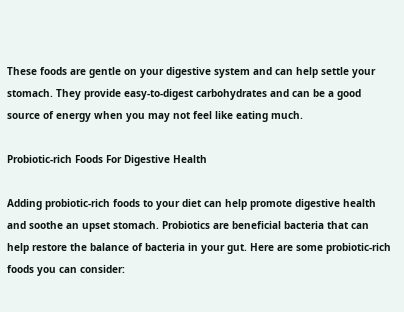These foods are gentle on your digestive system and can help settle your stomach. They provide easy-to-digest carbohydrates and can be a good source of energy when you may not feel like eating much.

Probiotic-rich Foods For Digestive Health

Adding probiotic-rich foods to your diet can help promote digestive health and soothe an upset stomach. Probiotics are beneficial bacteria that can help restore the balance of bacteria in your gut. Here are some probiotic-rich foods you can consider: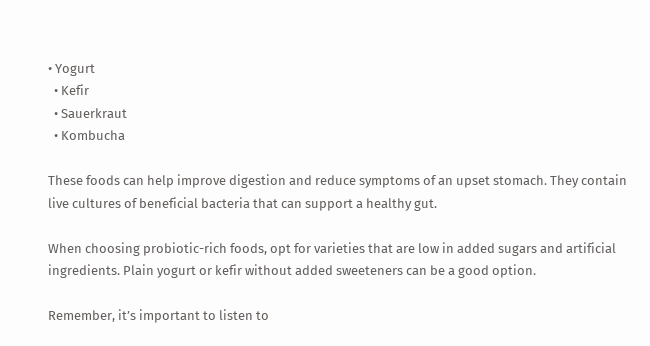• Yogurt
  • Kefir
  • Sauerkraut
  • Kombucha

These foods can help improve digestion and reduce symptoms of an upset stomach. They contain live cultures of beneficial bacteria that can support a healthy gut.

When choosing probiotic-rich foods, opt for varieties that are low in added sugars and artificial ingredients. Plain yogurt or kefir without added sweeteners can be a good option.

Remember, it’s important to listen to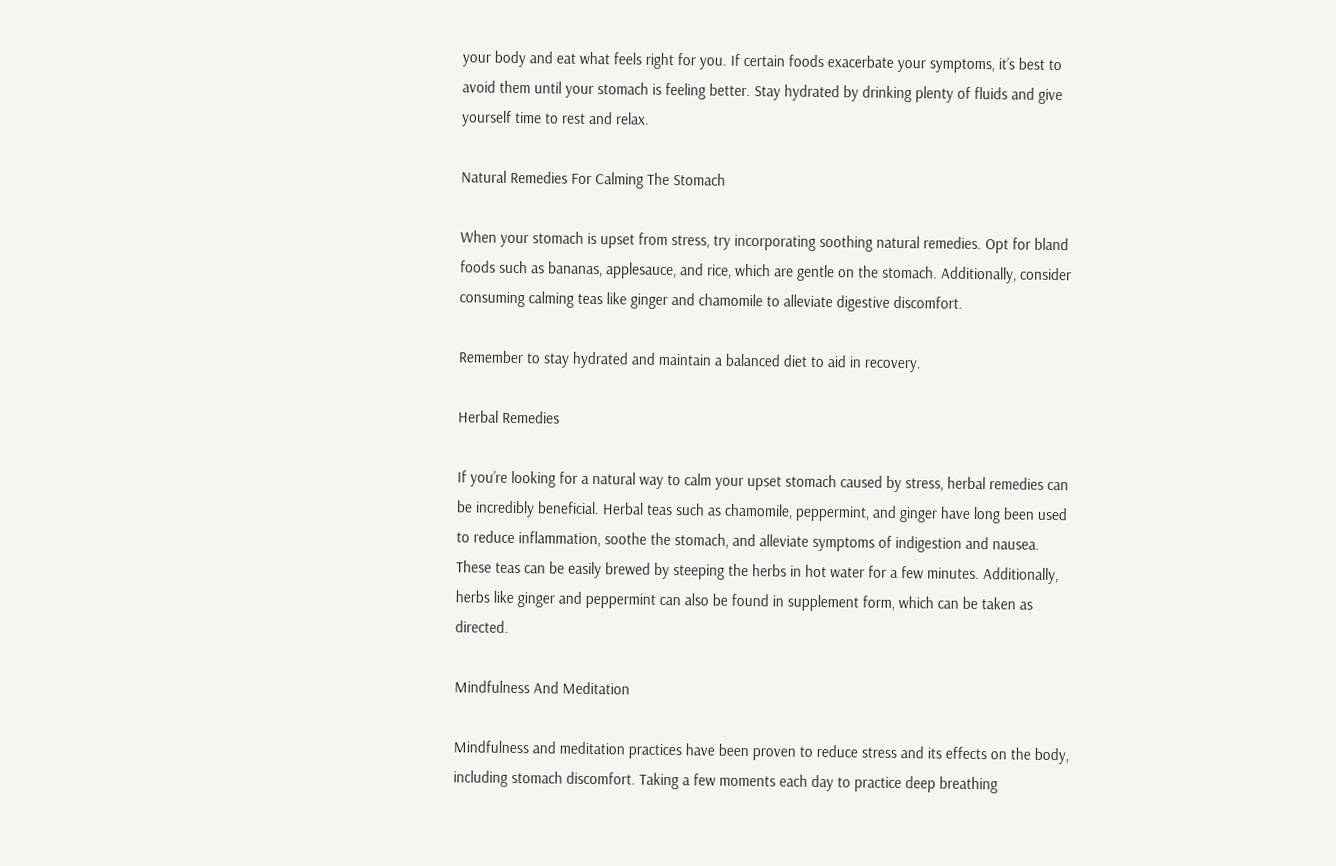your body and eat what feels right for you. If certain foods exacerbate your symptoms, it’s best to avoid them until your stomach is feeling better. Stay hydrated by drinking plenty of fluids and give yourself time to rest and relax.

Natural Remedies For Calming The Stomach

When your stomach is upset from stress, try incorporating soothing natural remedies. Opt for bland foods such as bananas, applesauce, and rice, which are gentle on the stomach. Additionally, consider consuming calming teas like ginger and chamomile to alleviate digestive discomfort.

Remember to stay hydrated and maintain a balanced diet to aid in recovery.

Herbal Remedies

If you’re looking for a natural way to calm your upset stomach caused by stress, herbal remedies can be incredibly beneficial. Herbal teas such as chamomile, peppermint, and ginger have long been used to reduce inflammation, soothe the stomach, and alleviate symptoms of indigestion and nausea. These teas can be easily brewed by steeping the herbs in hot water for a few minutes. Additionally, herbs like ginger and peppermint can also be found in supplement form, which can be taken as directed.

Mindfulness And Meditation

Mindfulness and meditation practices have been proven to reduce stress and its effects on the body, including stomach discomfort. Taking a few moments each day to practice deep breathing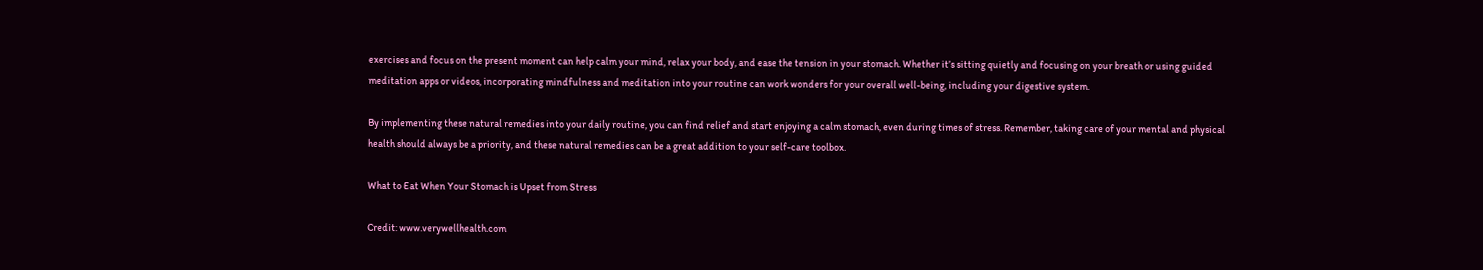exercises and focus on the present moment can help calm your mind, relax your body, and ease the tension in your stomach. Whether it’s sitting quietly and focusing on your breath or using guided meditation apps or videos, incorporating mindfulness and meditation into your routine can work wonders for your overall well-being, including your digestive system.

By implementing these natural remedies into your daily routine, you can find relief and start enjoying a calm stomach, even during times of stress. Remember, taking care of your mental and physical health should always be a priority, and these natural remedies can be a great addition to your self-care toolbox.

What to Eat When Your Stomach is Upset from Stress

Credit: www.verywellhealth.com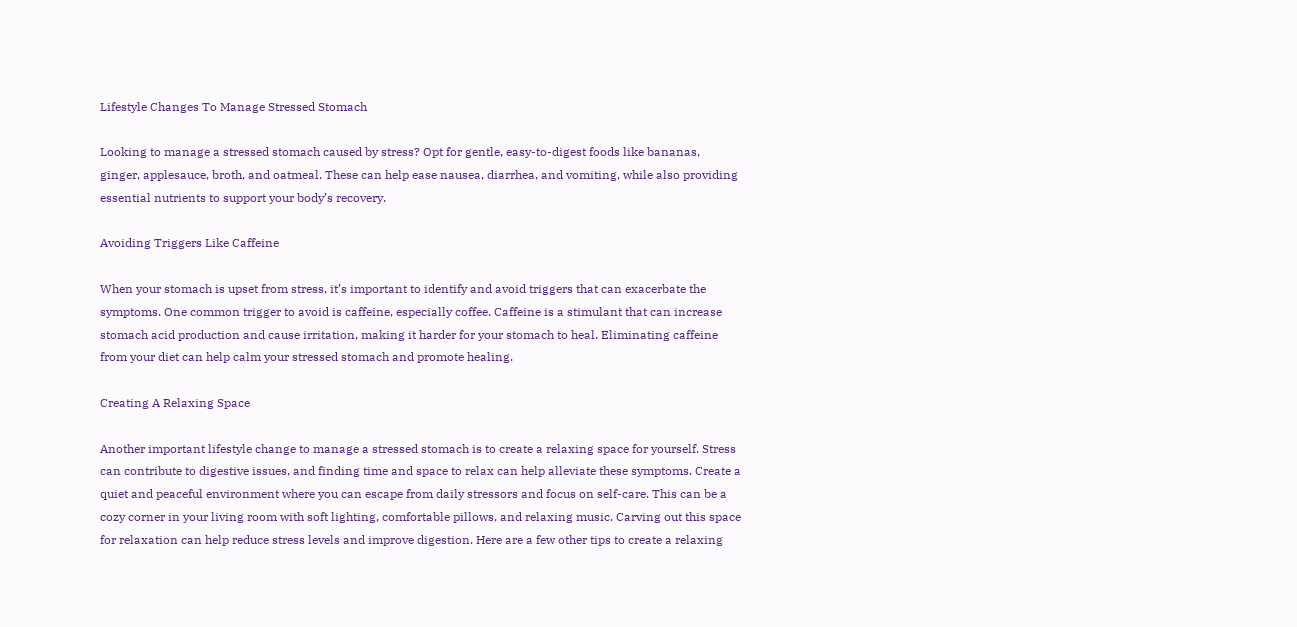Lifestyle Changes To Manage Stressed Stomach

Looking to manage a stressed stomach caused by stress? Opt for gentle, easy-to-digest foods like bananas, ginger, applesauce, broth, and oatmeal. These can help ease nausea, diarrhea, and vomiting, while also providing essential nutrients to support your body’s recovery.

Avoiding Triggers Like Caffeine

When your stomach is upset from stress, it’s important to identify and avoid triggers that can exacerbate the symptoms. One common trigger to avoid is caffeine, especially coffee. Caffeine is a stimulant that can increase stomach acid production and cause irritation, making it harder for your stomach to heal. Eliminating caffeine from your diet can help calm your stressed stomach and promote healing.

Creating A Relaxing Space

Another important lifestyle change to manage a stressed stomach is to create a relaxing space for yourself. Stress can contribute to digestive issues, and finding time and space to relax can help alleviate these symptoms. Create a quiet and peaceful environment where you can escape from daily stressors and focus on self-care. This can be a cozy corner in your living room with soft lighting, comfortable pillows, and relaxing music. Carving out this space for relaxation can help reduce stress levels and improve digestion. Here are a few other tips to create a relaxing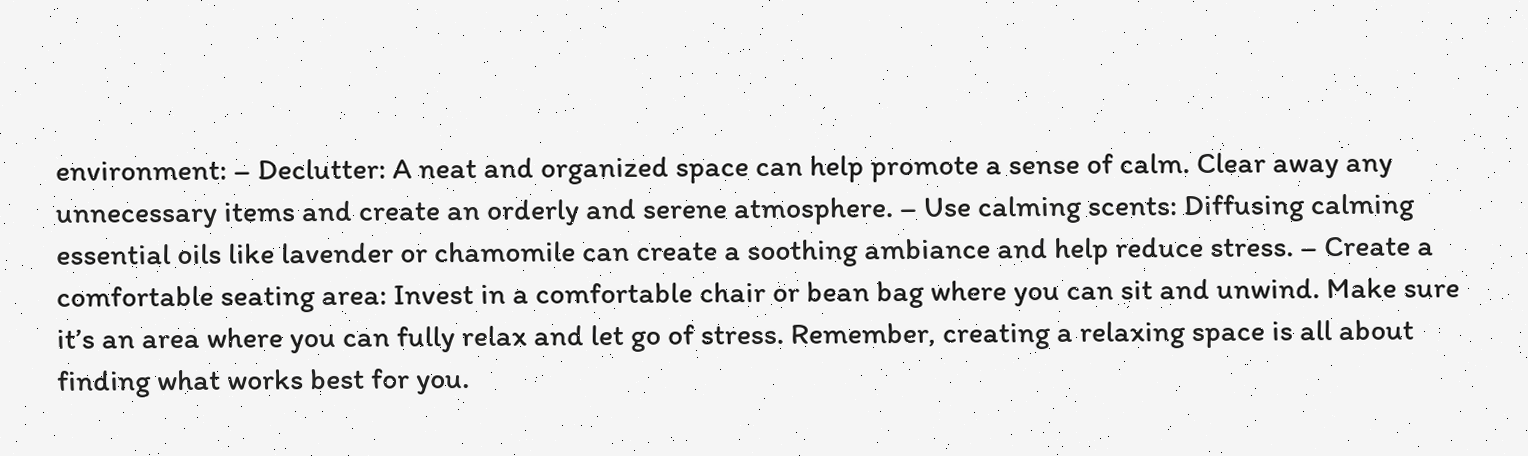environment: – Declutter: A neat and organized space can help promote a sense of calm. Clear away any unnecessary items and create an orderly and serene atmosphere. – Use calming scents: Diffusing calming essential oils like lavender or chamomile can create a soothing ambiance and help reduce stress. – Create a comfortable seating area: Invest in a comfortable chair or bean bag where you can sit and unwind. Make sure it’s an area where you can fully relax and let go of stress. Remember, creating a relaxing space is all about finding what works best for you.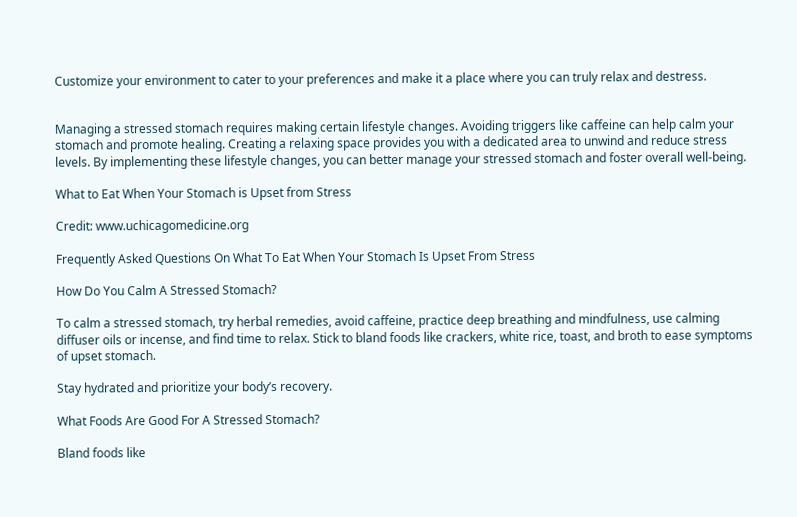Customize your environment to cater to your preferences and make it a place where you can truly relax and destress.


Managing a stressed stomach requires making certain lifestyle changes. Avoiding triggers like caffeine can help calm your stomach and promote healing. Creating a relaxing space provides you with a dedicated area to unwind and reduce stress levels. By implementing these lifestyle changes, you can better manage your stressed stomach and foster overall well-being.

What to Eat When Your Stomach is Upset from Stress

Credit: www.uchicagomedicine.org

Frequently Asked Questions On What To Eat When Your Stomach Is Upset From Stress

How Do You Calm A Stressed Stomach?

To calm a stressed stomach, try herbal remedies, avoid caffeine, practice deep breathing and mindfulness, use calming diffuser oils or incense, and find time to relax. Stick to bland foods like crackers, white rice, toast, and broth to ease symptoms of upset stomach.

Stay hydrated and prioritize your body’s recovery.

What Foods Are Good For A Stressed Stomach?

Bland foods like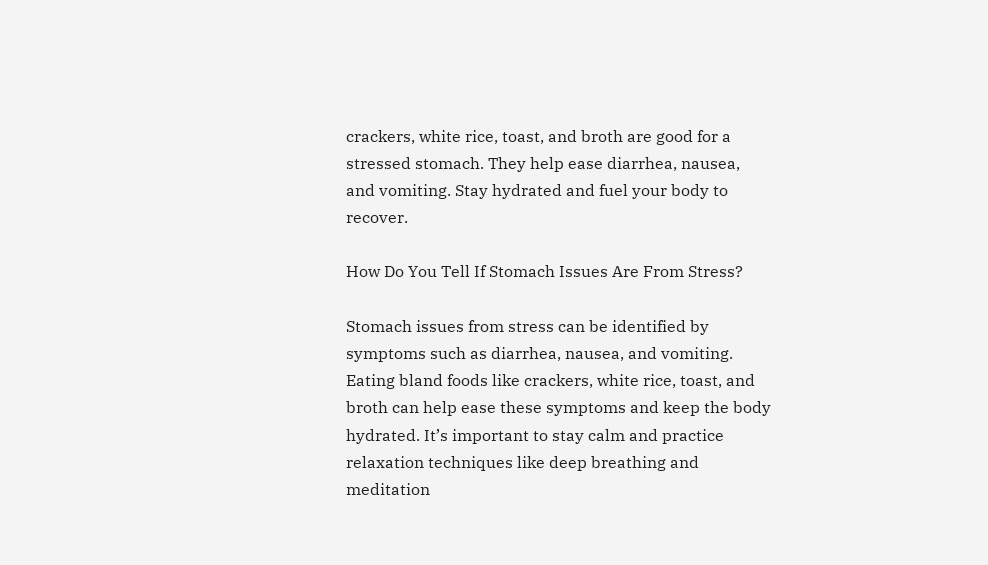crackers, white rice, toast, and broth are good for a stressed stomach. They help ease diarrhea, nausea, and vomiting. Stay hydrated and fuel your body to recover.

How Do You Tell If Stomach Issues Are From Stress?

Stomach issues from stress can be identified by symptoms such as diarrhea, nausea, and vomiting. Eating bland foods like crackers, white rice, toast, and broth can help ease these symptoms and keep the body hydrated. It’s important to stay calm and practice relaxation techniques like deep breathing and meditation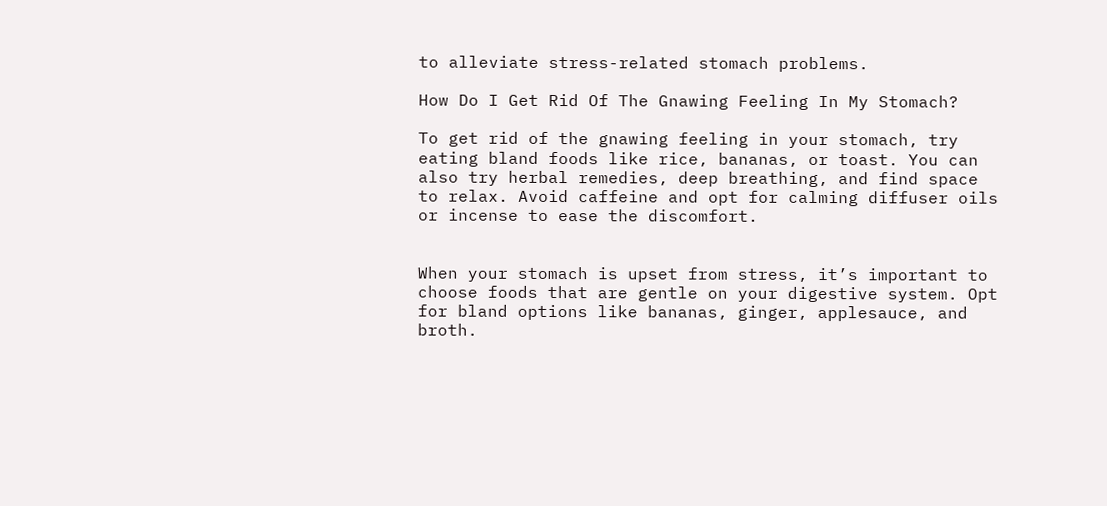to alleviate stress-related stomach problems.

How Do I Get Rid Of The Gnawing Feeling In My Stomach?

To get rid of the gnawing feeling in your stomach, try eating bland foods like rice, bananas, or toast. You can also try herbal remedies, deep breathing, and find space to relax. Avoid caffeine and opt for calming diffuser oils or incense to ease the discomfort.


When your stomach is upset from stress, it’s important to choose foods that are gentle on your digestive system. Opt for bland options like bananas, ginger, applesauce, and broth.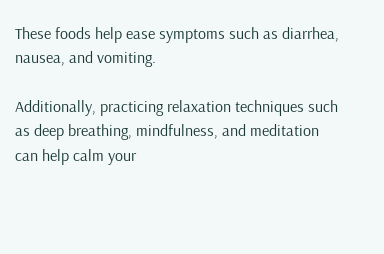These foods help ease symptoms such as diarrhea, nausea, and vomiting.

Additionally, practicing relaxation techniques such as deep breathing, mindfulness, and meditation can help calm your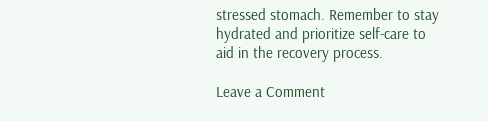stressed stomach. Remember to stay hydrated and prioritize self-care to aid in the recovery process.

Leave a Comment